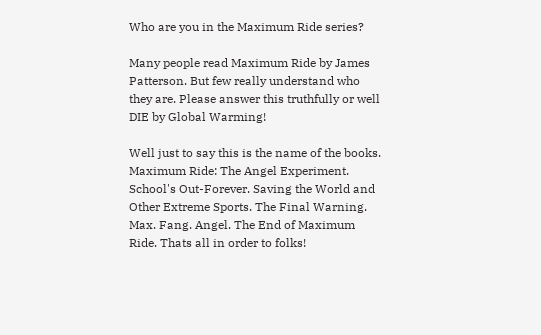Who are you in the Maximum Ride series?

Many people read Maximum Ride by James Patterson. But few really understand who they are. Please answer this truthfully or well DIE by Global Warming!

Well just to say this is the name of the books. Maximum Ride: The Angel Experiment. School's Out-Forever. Saving the World and Other Extreme Sports. The Final Warning. Max. Fang. Angel. The End of Maximum Ride. Thats all in order to folks!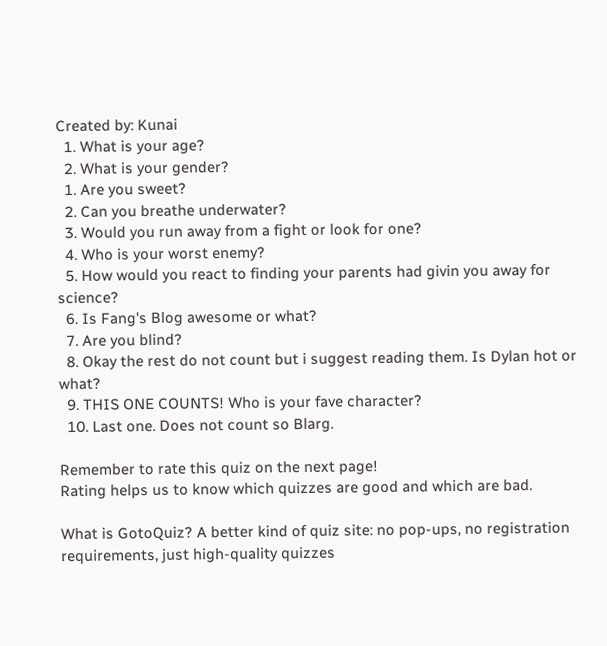Created by: Kunai
  1. What is your age?
  2. What is your gender?
  1. Are you sweet?
  2. Can you breathe underwater?
  3. Would you run away from a fight or look for one?
  4. Who is your worst enemy?
  5. How would you react to finding your parents had givin you away for science?
  6. Is Fang's Blog awesome or what?
  7. Are you blind?
  8. Okay the rest do not count but i suggest reading them. Is Dylan hot or what?
  9. THIS ONE COUNTS! Who is your fave character?
  10. Last one. Does not count so Blarg.

Remember to rate this quiz on the next page!
Rating helps us to know which quizzes are good and which are bad.

What is GotoQuiz? A better kind of quiz site: no pop-ups, no registration requirements, just high-quality quizzes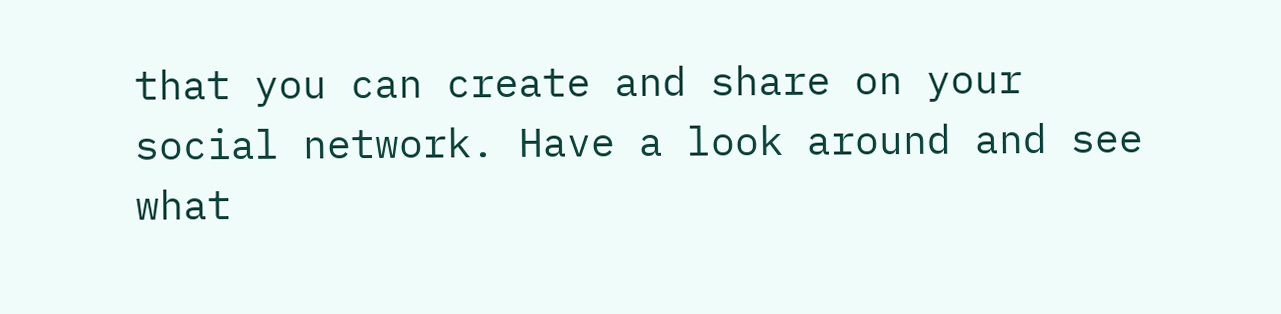that you can create and share on your social network. Have a look around and see what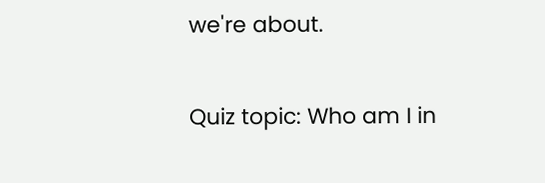we're about.

Quiz topic: Who am I in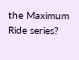the Maximum Ride series?